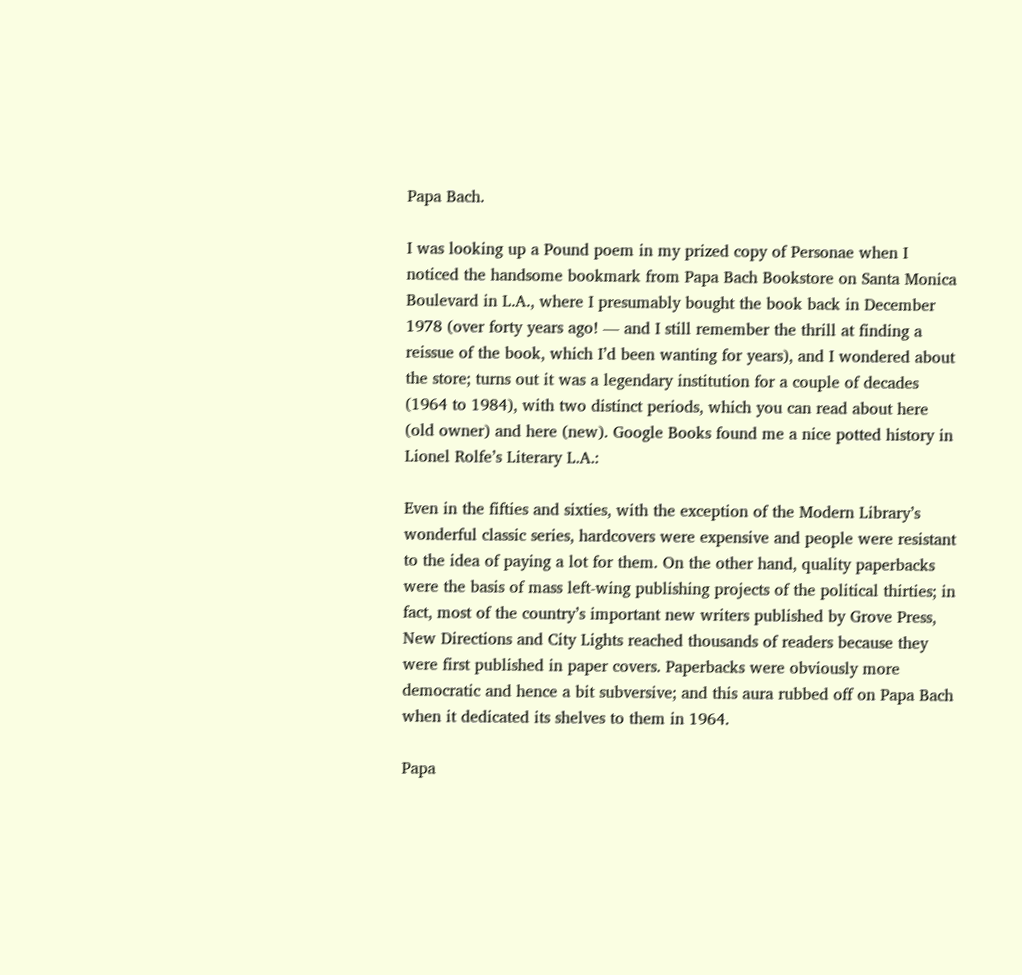Papa Bach.

I was looking up a Pound poem in my prized copy of Personae when I noticed the handsome bookmark from Papa Bach Bookstore on Santa Monica Boulevard in L.A., where I presumably bought the book back in December 1978 (over forty years ago! — and I still remember the thrill at finding a reissue of the book, which I’d been wanting for years), and I wondered about the store; turns out it was a legendary institution for a couple of decades (1964 to 1984), with two distinct periods, which you can read about here (old owner) and here (new). Google Books found me a nice potted history in Lionel Rolfe’s Literary L.A.:

Even in the fifties and sixties, with the exception of the Modern Library’s wonderful classic series, hardcovers were expensive and people were resistant to the idea of paying a lot for them. On the other hand, quality paperbacks were the basis of mass left-wing publishing projects of the political thirties; in fact, most of the country’s important new writers published by Grove Press, New Directions and City Lights reached thousands of readers because they were first published in paper covers. Paperbacks were obviously more democratic and hence a bit subversive; and this aura rubbed off on Papa Bach when it dedicated its shelves to them in 1964.

Papa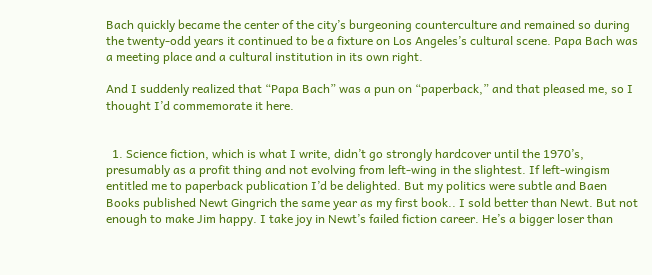Bach quickly became the center of the city’s burgeoning counterculture and remained so during the twenty-odd years it continued to be a fixture on Los Angeles’s cultural scene. Papa Bach was a meeting place and a cultural institution in its own right.

And I suddenly realized that “Papa Bach” was a pun on “paperback,” and that pleased me, so I thought I’d commemorate it here.


  1. Science fiction, which is what I write, didn’t go strongly hardcover until the 1970’s, presumably as a profit thing and not evolving from left-wing in the slightest. If left-wingism entitled me to paperback publication I’d be delighted. But my politics were subtle and Baen Books published Newt Gingrich the same year as my first book.. I sold better than Newt. But not enough to make Jim happy. I take joy in Newt’s failed fiction career. He’s a bigger loser than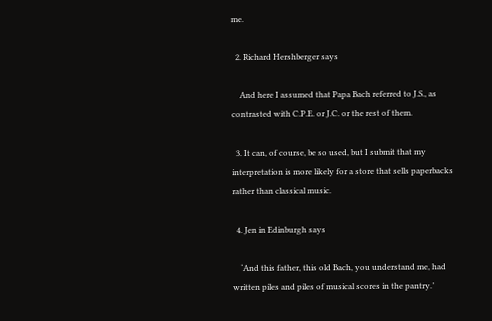me.

  2. Richard Hershberger says

    And here I assumed that Papa Bach referred to J.S., as contrasted with C.P.E. or J.C. or the rest of them.

  3. It can, of course, be so used, but I submit that my interpretation is more likely for a store that sells paperbacks rather than classical music.

  4. Jen in Edinburgh says

    ‘And this father, this old Bach, you understand me, had written piles and piles of musical scores in the pantry.’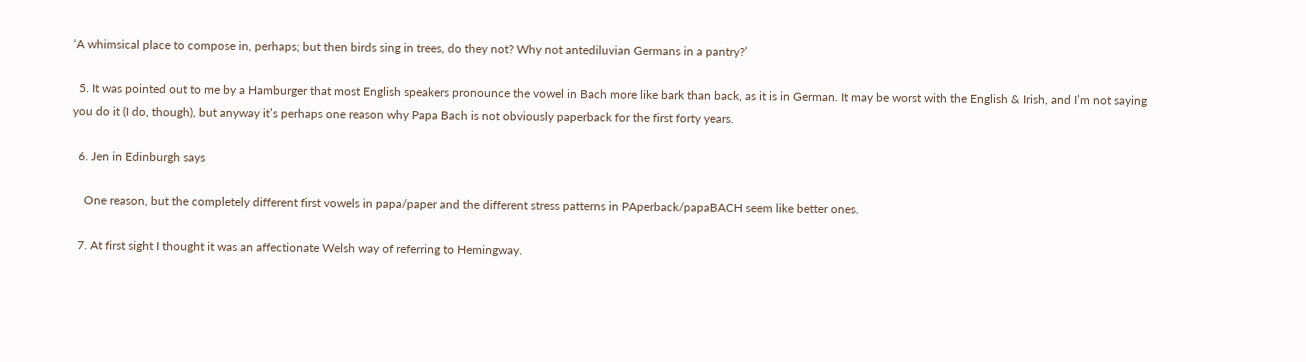‘A whimsical place to compose in, perhaps; but then birds sing in trees, do they not? Why not antediluvian Germans in a pantry?’

  5. It was pointed out to me by a Hamburger that most English speakers pronounce the vowel in Bach more like bark than back, as it is in German. It may be worst with the English & Irish, and I’m not saying you do it (I do, though), but anyway it’s perhaps one reason why Papa Bach is not obviously paperback for the first forty years.

  6. Jen in Edinburgh says

    One reason, but the completely different first vowels in papa/paper and the different stress patterns in PAperback/papaBACH seem like better ones.

  7. At first sight I thought it was an affectionate Welsh way of referring to Hemingway.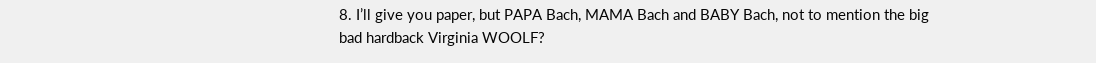8. I’ll give you paper, but PAPA Bach, MAMA Bach and BABY Bach, not to mention the big bad hardback Virginia WOOLF?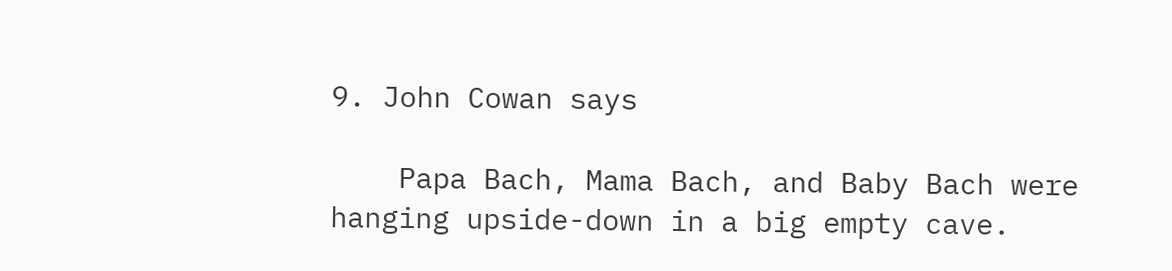9. John Cowan says

    Papa Bach, Mama Bach, and Baby Bach were hanging upside-down in a big empty cave.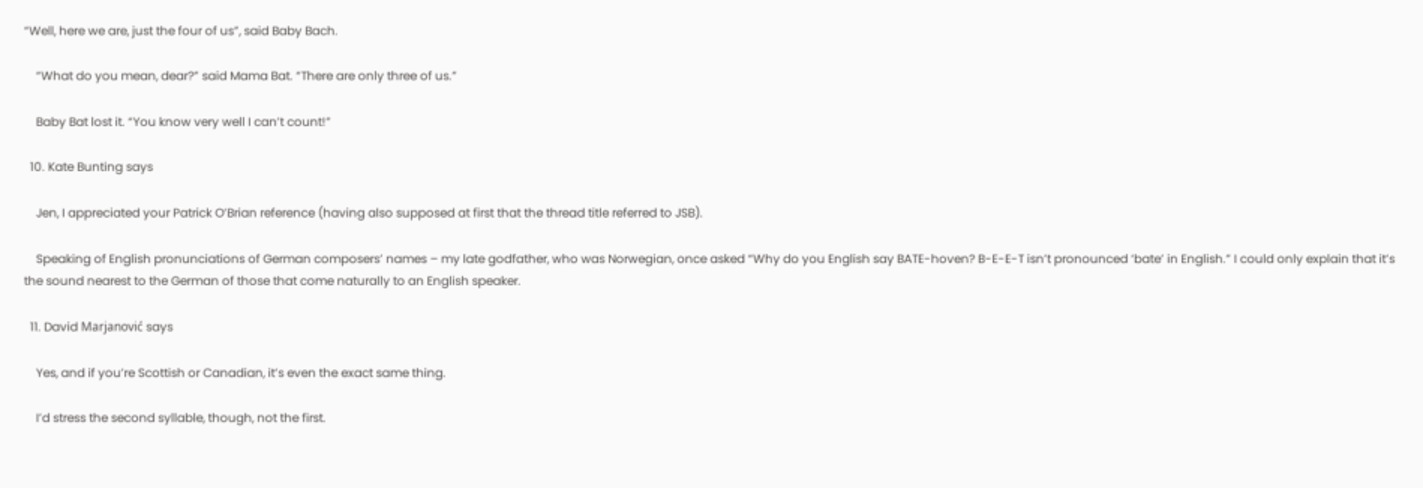“Well, here we are, just the four of us”, said Baby Bach.

    “What do you mean, dear?” said Mama Bat. “There are only three of us.”

    Baby Bat lost it. “You know very well I can’t count!”

  10. Kate Bunting says

    Jen, I appreciated your Patrick O’Brian reference (having also supposed at first that the thread title referred to JSB).

    Speaking of English pronunciations of German composers’ names – my late godfather, who was Norwegian, once asked “Why do you English say BATE-hoven? B-E-E-T isn’t pronounced ‘bate’ in English.” I could only explain that it’s the sound nearest to the German of those that come naturally to an English speaker.

  11. David Marjanović says

    Yes, and if you’re Scottish or Canadian, it’s even the exact same thing.

    I’d stress the second syllable, though, not the first.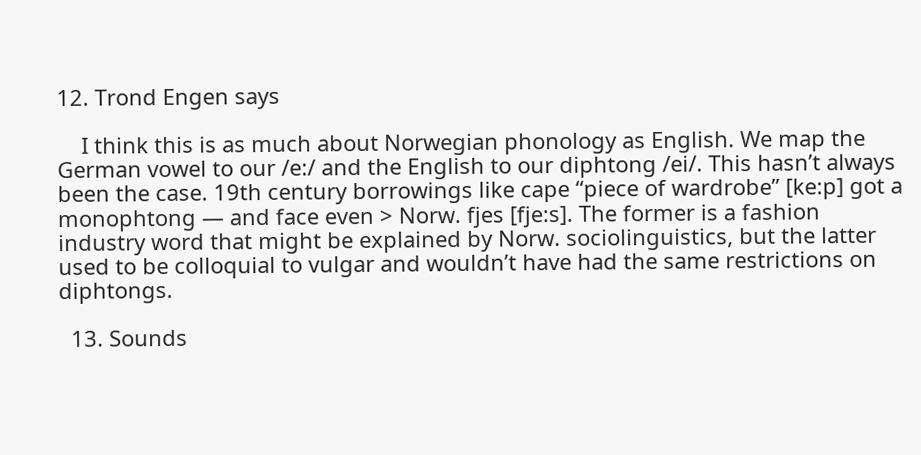12. Trond Engen says

    I think this is as much about Norwegian phonology as English. We map the German vowel to our /e:/ and the English to our diphtong /ei/. This hasn’t always been the case. 19th century borrowings like cape “piece of wardrobe” [ke:p] got a monophtong — and face even > Norw. fjes [fje:s]. The former is a fashion industry word that might be explained by Norw. sociolinguistics, but the latter used to be colloquial to vulgar and wouldn’t have had the same restrictions on diphtongs.

  13. Sounds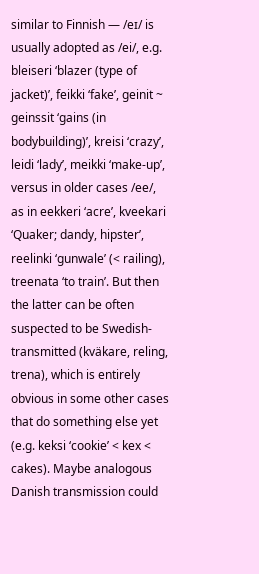similar to Finnish — /eɪ/ is usually adopted as /ei/, e.g. bleiseri ‘blazer (type of jacket)’, feikki ‘fake’, geinit ~ geinssit ‘gains (in bodybuilding)’, kreisi ‘crazy’, leidi ‘lady’, meikki ‘make-up’, versus in older cases /ee/, as in eekkeri ‘acre’, kveekari ‘Quaker; dandy, hipster’, reelinki ‘gunwale’ (< railing), treenata ‘to train’. But then the latter can be often suspected to be Swedish-transmitted (kväkare, reling, trena), which is entirely obvious in some other cases that do something else yet (e.g. keksi ‘cookie’ < kex < cakes). Maybe analogous Danish transmission could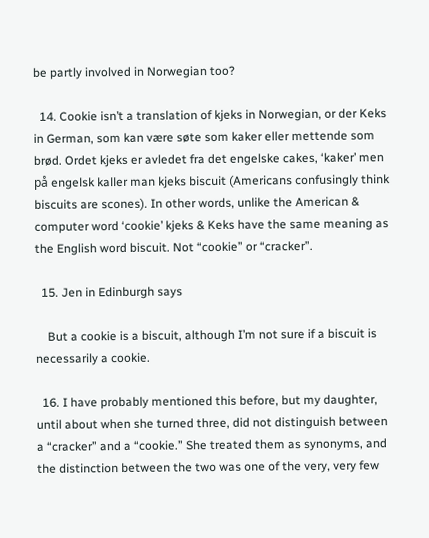be partly involved in Norwegian too?

  14. Cookie isn’t a translation of kjeks in Norwegian, or der Keks in German, som kan være søte som kaker eller mettende som brød. Ordet kjeks er avledet fra det engelske cakes, ‘kaker’ men på engelsk kaller man kjeks biscuit (Americans confusingly think biscuits are scones). In other words, unlike the American & computer word ‘cookie’ kjeks & Keks have the same meaning as the English word biscuit. Not “cookie” or “cracker”.

  15. Jen in Edinburgh says

    But a cookie is a biscuit, although I’m not sure if a biscuit is necessarily a cookie.

  16. I have probably mentioned this before, but my daughter, until about when she turned three, did not distinguish between a “cracker” and a “cookie.” She treated them as synonyms, and the distinction between the two was one of the very, very few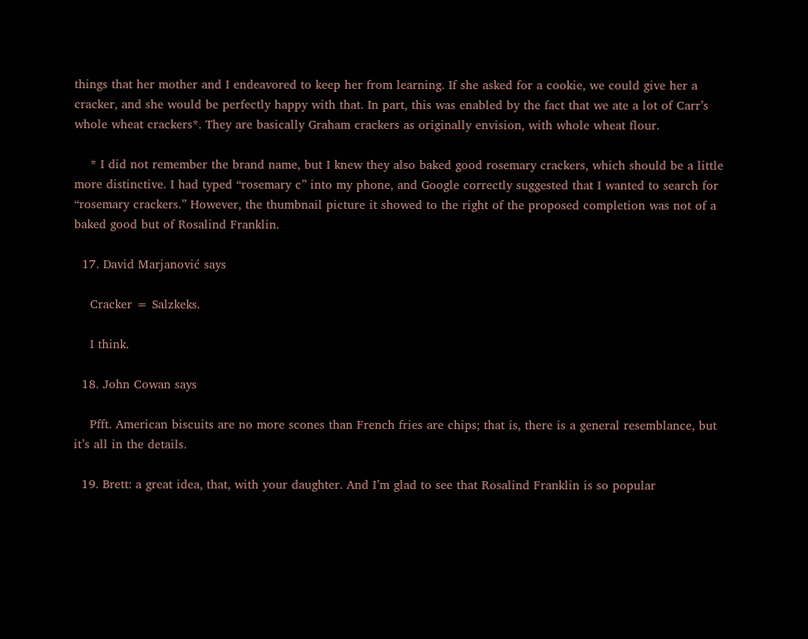things that her mother and I endeavored to keep her from learning. If she asked for a cookie, we could give her a cracker, and she would be perfectly happy with that. In part, this was enabled by the fact that we ate a lot of Carr’s whole wheat crackers*. They are basically Graham crackers as originally envision, with whole wheat flour.

    * I did not remember the brand name, but I knew they also baked good rosemary crackers, which should be a little more distinctive. I had typed “rosemary c” into my phone, and Google correctly suggested that I wanted to search for “rosemary crackers.” However, the thumbnail picture it showed to the right of the proposed completion was not of a baked good but of Rosalind Franklin.

  17. David Marjanović says

    Cracker = Salzkeks.

    I think.

  18. John Cowan says

    Pfft. American biscuits are no more scones than French fries are chips; that is, there is a general resemblance, but it’s all in the details.

  19. Brett: a great idea, that, with your daughter. And I’m glad to see that Rosalind Franklin is so popular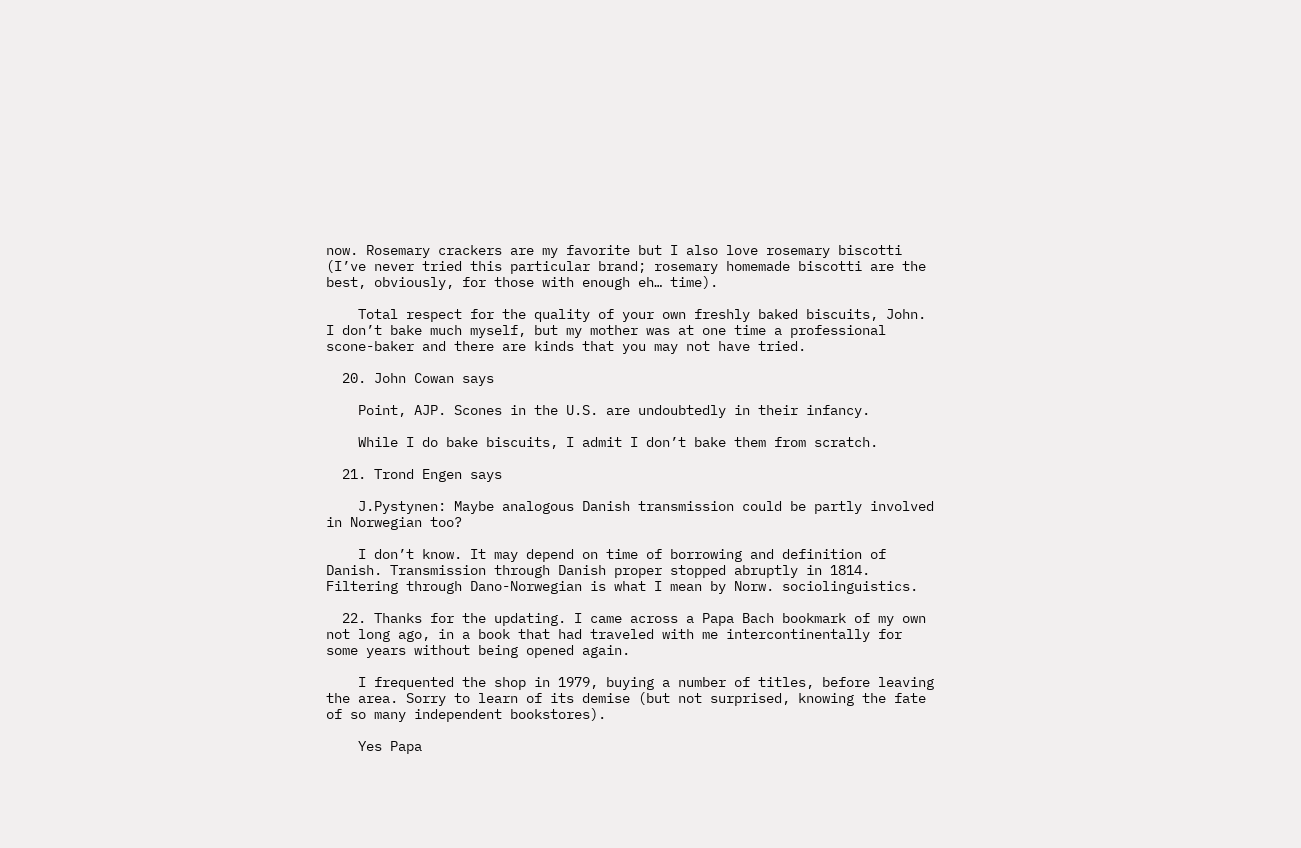now. Rosemary crackers are my favorite but I also love rosemary biscotti (I’ve never tried this particular brand; rosemary homemade biscotti are the best, obviously, for those with enough eh… time).

    Total respect for the quality of your own freshly baked biscuits, John. I don’t bake much myself, but my mother was at one time a professional scone-baker and there are kinds that you may not have tried.

  20. John Cowan says

    Point, AJP. Scones in the U.S. are undoubtedly in their infancy.

    While I do bake biscuits, I admit I don’t bake them from scratch.

  21. Trond Engen says

    J.Pystynen: Maybe analogous Danish transmission could be partly involved in Norwegian too?

    I don’t know. It may depend on time of borrowing and definition of Danish. Transmission through Danish proper stopped abruptly in 1814. Filtering through Dano-Norwegian is what I mean by Norw. sociolinguistics.

  22. Thanks for the updating. I came across a Papa Bach bookmark of my own not long ago, in a book that had traveled with me intercontinentally for some years without being opened again.

    I frequented the shop in 1979, buying a number of titles, before leaving the area. Sorry to learn of its demise (but not surprised, knowing the fate of so many independent bookstores).

    Yes Papa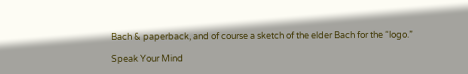Bach & paperback, and of course a sketch of the elder Bach for the “logo.”

Speak Your Mind